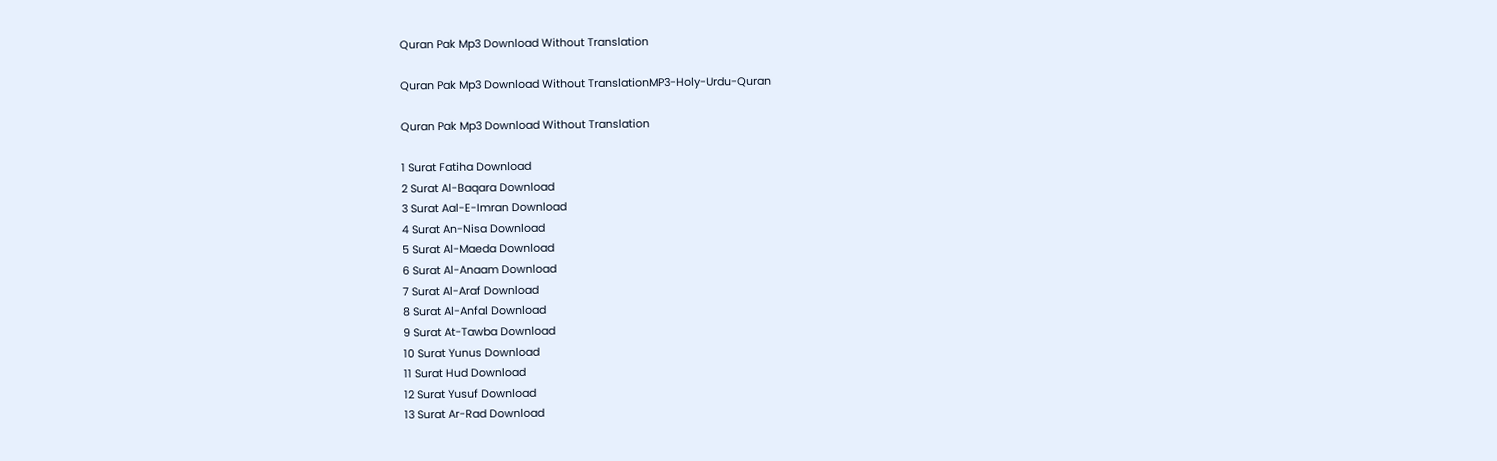Quran Pak Mp3 Download Without Translation

Quran Pak Mp3 Download Without TranslationMP3-Holy-Urdu-Quran

Quran Pak Mp3 Download Without Translation

1 Surat Fatiha Download
2 Surat Al-Baqara Download
3 Surat Aal-E-Imran Download
4 Surat An-Nisa Download
5 Surat Al-Maeda Download
6 Surat Al-Anaam Download
7 Surat Al-Araf Download
8 Surat Al-Anfal Download
9 Surat At-Tawba Download
10 Surat Yunus Download
11 Surat Hud Download
12 Surat Yusuf Download
13 Surat Ar-Rad Download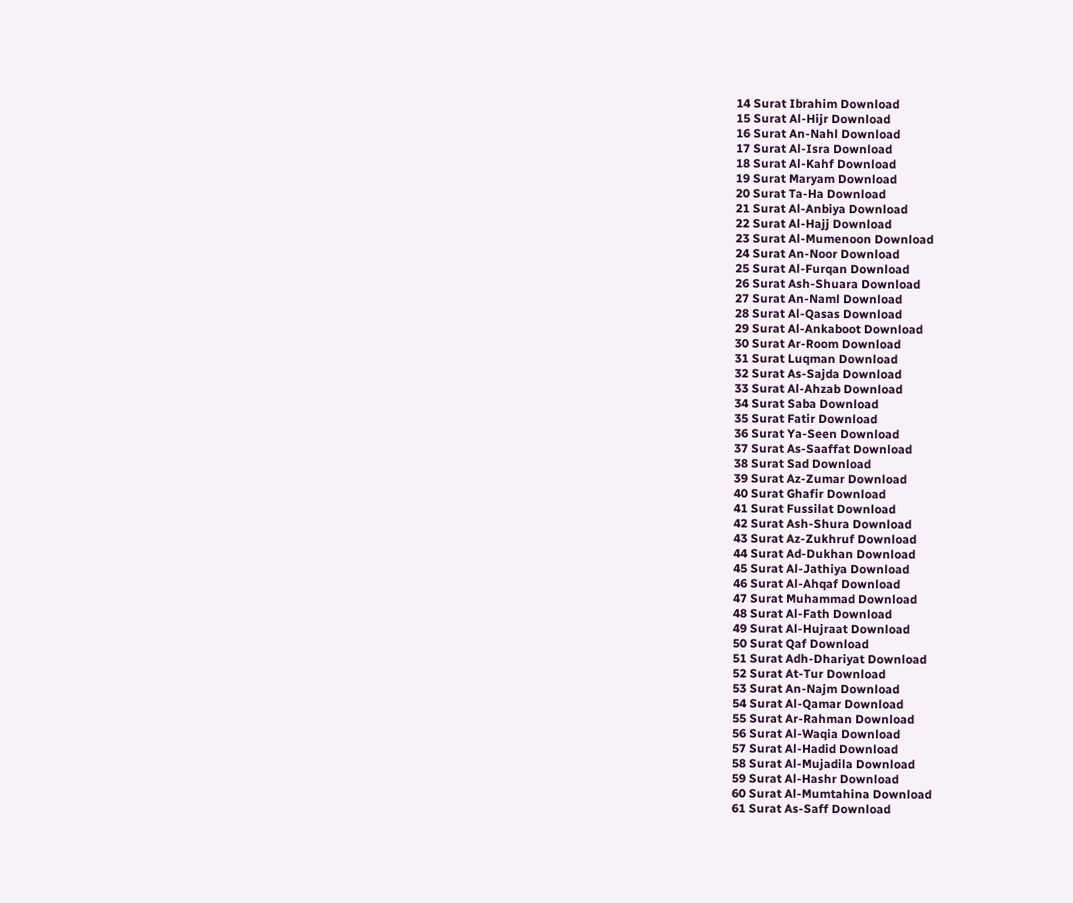14 Surat Ibrahim Download
15 Surat Al-Hijr Download
16 Surat An-Nahl Download
17 Surat Al-Isra Download
18 Surat Al-Kahf Download
19 Surat Maryam Download
20 Surat Ta-Ha Download
21 Surat Al-Anbiya Download
22 Surat Al-Hajj Download
23 Surat Al-Mumenoon Download
24 Surat An-Noor Download
25 Surat Al-Furqan Download
26 Surat Ash-Shuara Download
27 Surat An-Naml Download
28 Surat Al-Qasas Download
29 Surat Al-Ankaboot Download
30 Surat Ar-Room Download
31 Surat Luqman Download
32 Surat As-Sajda Download
33 Surat Al-Ahzab Download
34 Surat Saba Download
35 Surat Fatir Download
36 Surat Ya-Seen Download
37 Surat As-Saaffat Download
38 Surat Sad Download
39 Surat Az-Zumar Download
40 Surat Ghafir Download
41 Surat Fussilat Download
42 Surat Ash-Shura Download
43 Surat Az-Zukhruf Download
44 Surat Ad-Dukhan Download
45 Surat Al-Jathiya Download
46 Surat Al-Ahqaf Download
47 Surat Muhammad Download
48 Surat Al-Fath Download
49 Surat Al-Hujraat Download
50 Surat Qaf Download
51 Surat Adh-Dhariyat Download
52 Surat At-Tur Download
53 Surat An-Najm Download
54 Surat Al-Qamar Download
55 Surat Ar-Rahman Download
56 Surat Al-Waqia Download
57 Surat Al-Hadid Download
58 Surat Al-Mujadila Download
59 Surat Al-Hashr Download
60 Surat Al-Mumtahina Download
61 Surat As-Saff Download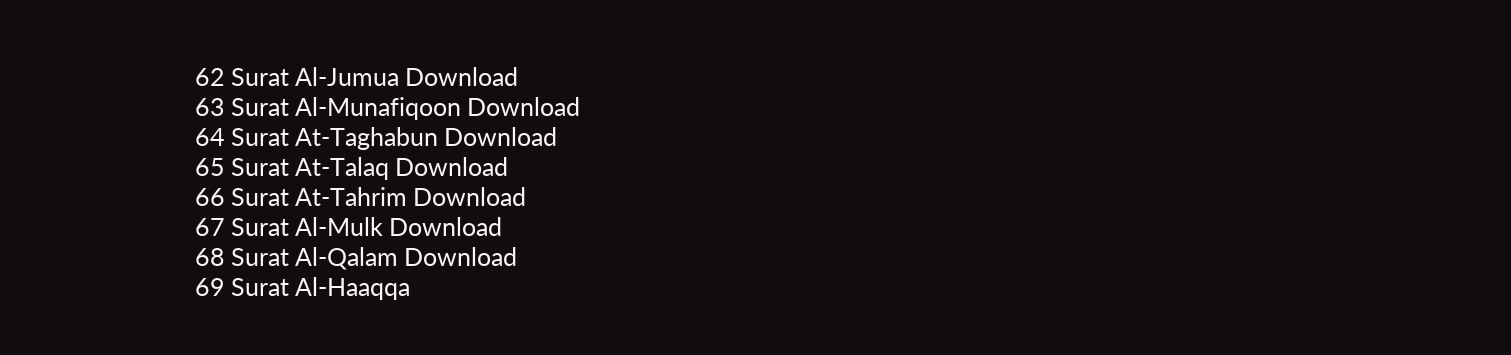62 Surat Al-Jumua Download
63 Surat Al-Munafiqoon Download
64 Surat At-Taghabun Download
65 Surat At-Talaq Download
66 Surat At-Tahrim Download
67 Surat Al-Mulk Download
68 Surat Al-Qalam Download
69 Surat Al-Haaqqa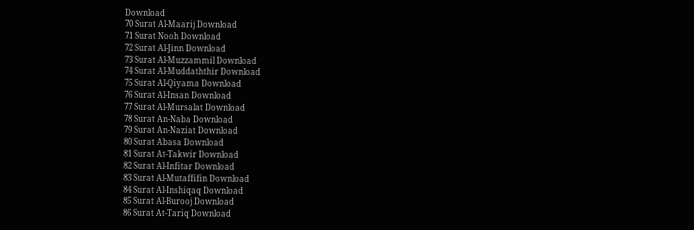Download
70 Surat Al-Maarij Download
71 Surat Nooh Download
72 Surat Al-Jinn Download
73 Surat Al-Muzzammil Download
74 Surat Al-Muddaththir Download
75 Surat Al-Qiyama Download
76 Surat Al-Insan Download
77 Surat Al-Mursalat Download
78 Surat An-Naba Download
79 Surat An-Naziat Download
80 Surat Abasa Download
81 Surat At-Takwir Download
82 Surat Al-Infitar Download
83 Surat Al-Mutaffifin Download
84 Surat Al-Inshiqaq Download
85 Surat Al-Burooj Download
86 Surat At-Tariq Download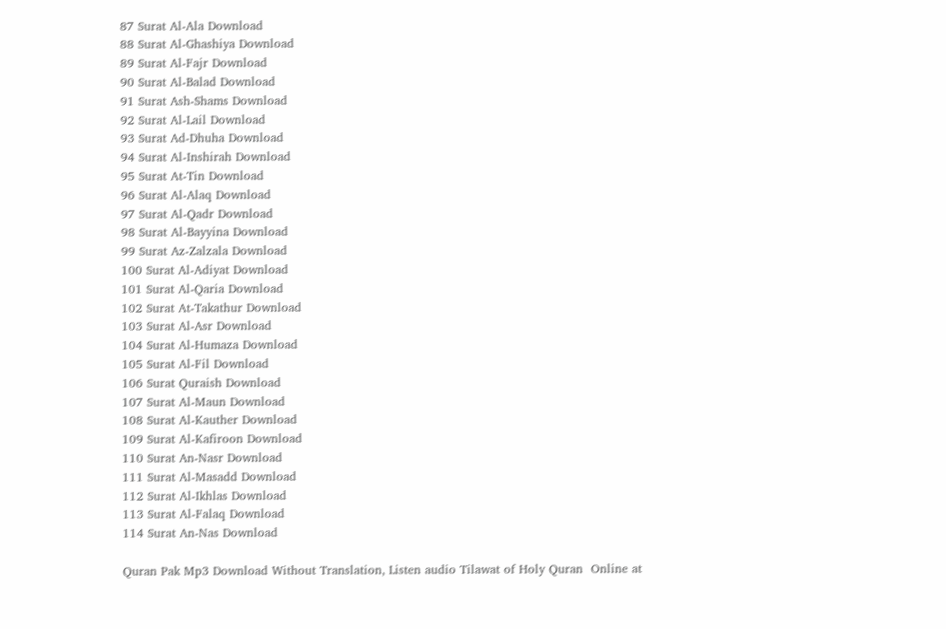87 Surat Al-Ala Download
88 Surat Al-Ghashiya Download
89 Surat Al-Fajr Download
90 Surat Al-Balad Download
91 Surat Ash-Shams Download
92 Surat Al-Lail Download
93 Surat Ad-Dhuha Download
94 Surat Al-Inshirah Download
95 Surat At-Tin Download
96 Surat Al-Alaq Download
97 Surat Al-Qadr Download
98 Surat Al-Bayyina Download
99 Surat Az-Zalzala Download
100 Surat Al-Adiyat Download
101 Surat Al-Qaria Download
102 Surat At-Takathur Download
103 Surat Al-Asr Download
104 Surat Al-Humaza Download
105 Surat Al-Fil Download
106 Surat Quraish Download
107 Surat Al-Maun Download
108 Surat Al-Kauther Download
109 Surat Al-Kafiroon Download
110 Surat An-Nasr Download
111 Surat Al-Masadd Download
112 Surat Al-Ikhlas Download
113 Surat Al-Falaq Download
114 Surat An-Nas Download

Quran Pak Mp3 Download Without Translation, Listen audio Tilawat of Holy Quran  Online at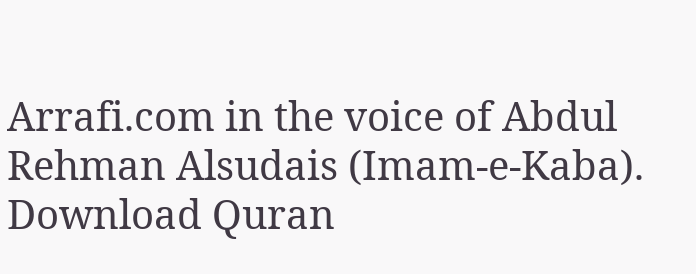Arrafi.com in the voice of Abdul Rehman Alsudais (Imam-e-Kaba). Download Quran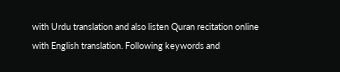with Urdu translation and also listen Quran recitation online with English translation. Following keywords and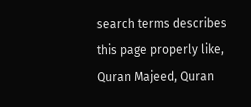search terms describes this page properly like, Quran Majeed, Quran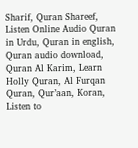Sharif, Quran Shareef, Listen Online Audio Quran in Urdu, Quran in english, Quran audio download, Quran Al Karim, Learn Holly Quran, Al Furqan Quran, Qur’aan, Koran, Listen to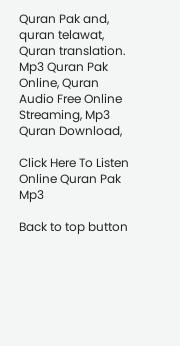Quran Pak and, quran telawat, Quran translation. Mp3 Quran Pak Online, Quran Audio Free Online Streaming, Mp3 Quran Download,

Click Here To Listen Online Quran Pak Mp3

Back to top button